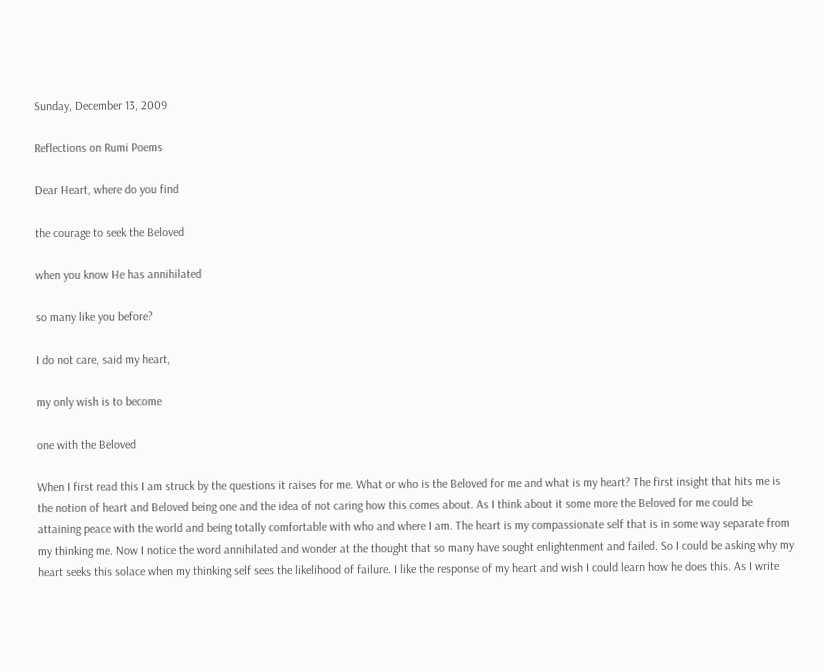Sunday, December 13, 2009

Reflections on Rumi Poems

Dear Heart, where do you find

the courage to seek the Beloved

when you know He has annihilated

so many like you before?

I do not care, said my heart,

my only wish is to become

one with the Beloved

When I first read this I am struck by the questions it raises for me. What or who is the Beloved for me and what is my heart? The first insight that hits me is the notion of heart and Beloved being one and the idea of not caring how this comes about. As I think about it some more the Beloved for me could be attaining peace with the world and being totally comfortable with who and where I am. The heart is my compassionate self that is in some way separate from my thinking me. Now I notice the word annihilated and wonder at the thought that so many have sought enlightenment and failed. So I could be asking why my heart seeks this solace when my thinking self sees the likelihood of failure. I like the response of my heart and wish I could learn how he does this. As I write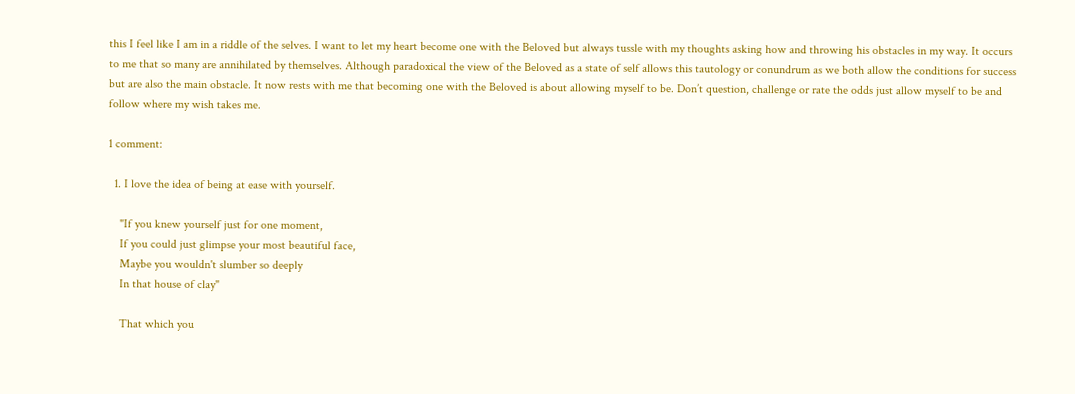this I feel like I am in a riddle of the selves. I want to let my heart become one with the Beloved but always tussle with my thoughts asking how and throwing his obstacles in my way. It occurs to me that so many are annihilated by themselves. Although paradoxical the view of the Beloved as a state of self allows this tautology or conundrum as we both allow the conditions for success but are also the main obstacle. It now rests with me that becoming one with the Beloved is about allowing myself to be. Don’t question, challenge or rate the odds just allow myself to be and follow where my wish takes me.

1 comment:

  1. I love the idea of being at ease with yourself.

    "If you knew yourself just for one moment,
    If you could just glimpse your most beautiful face,
    Maybe you wouldn't slumber so deeply
    In that house of clay"

    That which you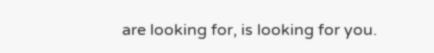are looking for, is looking for you.